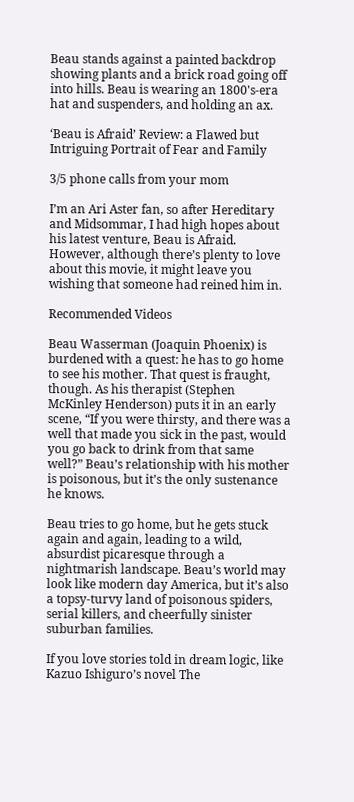Beau stands against a painted backdrop showing plants and a brick road going off into hills. Beau is wearing an 1800's-era hat and suspenders, and holding an ax.

‘Beau is Afraid’ Review: a Flawed but Intriguing Portrait of Fear and Family

3/5 phone calls from your mom

I’m an Ari Aster fan, so after Hereditary and Midsommar, I had high hopes about his latest venture, Beau is Afraid. However, although there’s plenty to love about this movie, it might leave you wishing that someone had reined him in.

Recommended Videos

Beau Wasserman (Joaquin Phoenix) is burdened with a quest: he has to go home to see his mother. That quest is fraught, though. As his therapist (Stephen McKinley Henderson) puts it in an early scene, “If you were thirsty, and there was a well that made you sick in the past, would you go back to drink from that same well?” Beau’s relationship with his mother is poisonous, but it’s the only sustenance he knows.

Beau tries to go home, but he gets stuck again and again, leading to a wild, absurdist picaresque through a nightmarish landscape. Beau’s world may look like modern day America, but it’s also a topsy-turvy land of poisonous spiders, serial killers, and cheerfully sinister suburban families.

If you love stories told in dream logic, like Kazuo Ishiguro’s novel The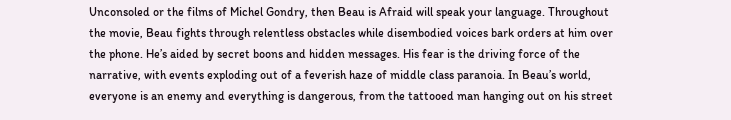Unconsoled or the films of Michel Gondry, then Beau is Afraid will speak your language. Throughout the movie, Beau fights through relentless obstacles while disembodied voices bark orders at him over the phone. He’s aided by secret boons and hidden messages. His fear is the driving force of the narrative, with events exploding out of a feverish haze of middle class paranoia. In Beau’s world, everyone is an enemy and everything is dangerous, from the tattooed man hanging out on his street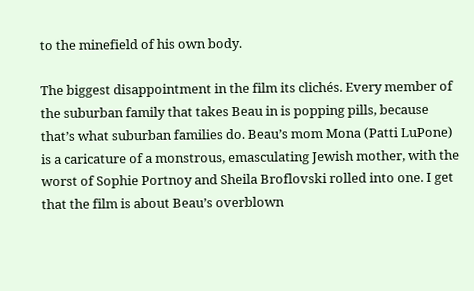to the minefield of his own body.

The biggest disappointment in the film its clichés. Every member of the suburban family that takes Beau in is popping pills, because that’s what suburban families do. Beau’s mom Mona (Patti LuPone) is a caricature of a monstrous, emasculating Jewish mother, with the worst of Sophie Portnoy and Sheila Broflovski rolled into one. I get that the film is about Beau’s overblown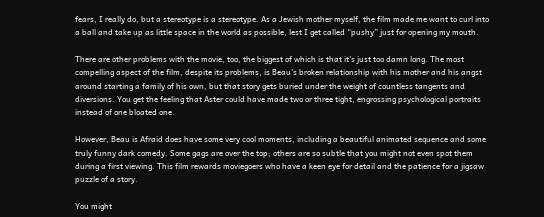fears, I really do, but a stereotype is a stereotype. As a Jewish mother myself, the film made me want to curl into a ball and take up as little space in the world as possible, lest I get called “pushy” just for opening my mouth.

There are other problems with the movie, too, the biggest of which is that it’s just too damn long. The most compelling aspect of the film, despite its problems, is Beau’s broken relationship with his mother and his angst around starting a family of his own, but that story gets buried under the weight of countless tangents and diversions. You get the feeling that Aster could have made two or three tight, engrossing psychological portraits instead of one bloated one.

However, Beau is Afraid does have some very cool moments, including a beautiful animated sequence and some truly funny dark comedy. Some gags are over the top; others are so subtle that you might not even spot them during a first viewing. This film rewards moviegoers who have a keen eye for detail and the patience for a jigsaw puzzle of a story.

You might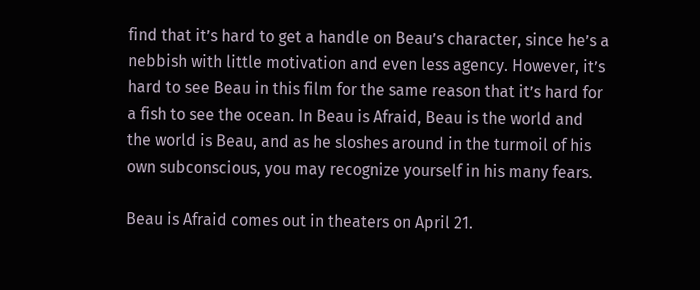find that it’s hard to get a handle on Beau’s character, since he’s a nebbish with little motivation and even less agency. However, it’s hard to see Beau in this film for the same reason that it’s hard for a fish to see the ocean. In Beau is Afraid, Beau is the world and the world is Beau, and as he sloshes around in the turmoil of his own subconscious, you may recognize yourself in his many fears.

Beau is Afraid comes out in theaters on April 21.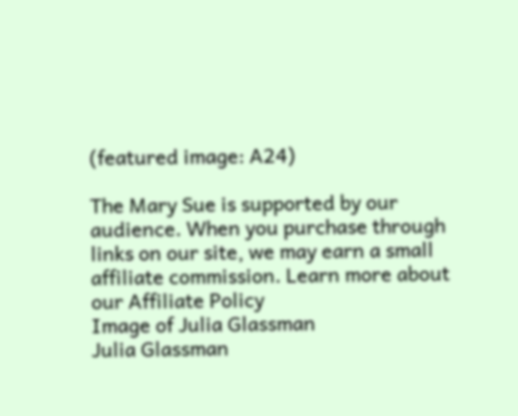(featured image: A24)

The Mary Sue is supported by our audience. When you purchase through links on our site, we may earn a small affiliate commission. Learn more about our Affiliate Policy
Image of Julia Glassman
Julia Glassman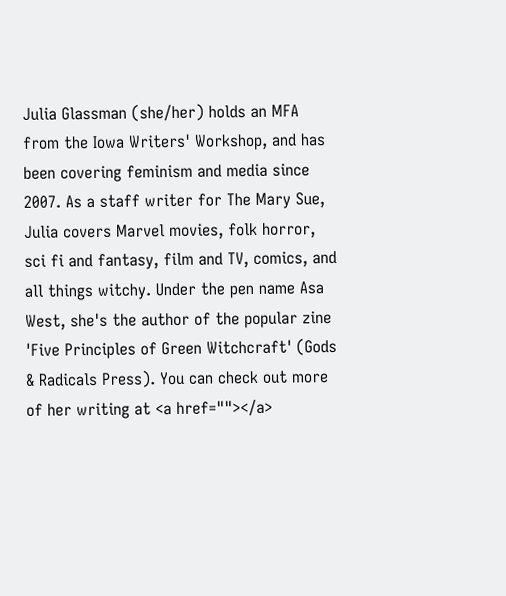Julia Glassman (she/her) holds an MFA from the Iowa Writers' Workshop, and has been covering feminism and media since 2007. As a staff writer for The Mary Sue, Julia covers Marvel movies, folk horror, sci fi and fantasy, film and TV, comics, and all things witchy. Under the pen name Asa West, she's the author of the popular zine 'Five Principles of Green Witchcraft' (Gods & Radicals Press). You can check out more of her writing at <a href=""></a>